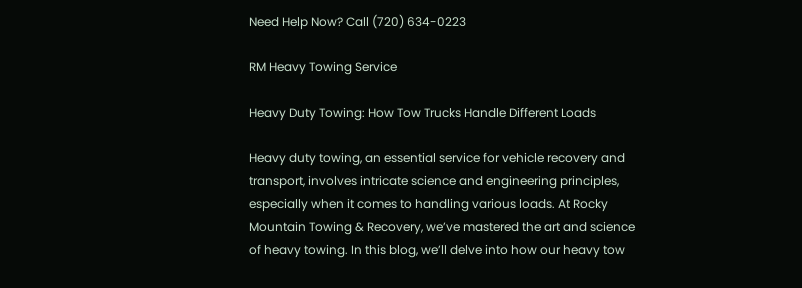Need Help Now? Call (720) 634-0223

RM Heavy Towing Service

Heavy Duty Towing: How Tow Trucks Handle Different Loads

Heavy duty towing, an essential service for vehicle recovery and transport, involves intricate science and engineering principles, especially when it comes to handling various loads. At Rocky Mountain Towing & Recovery, we’ve mastered the art and science of heavy towing. In this blog, we’ll delve into how our heavy tow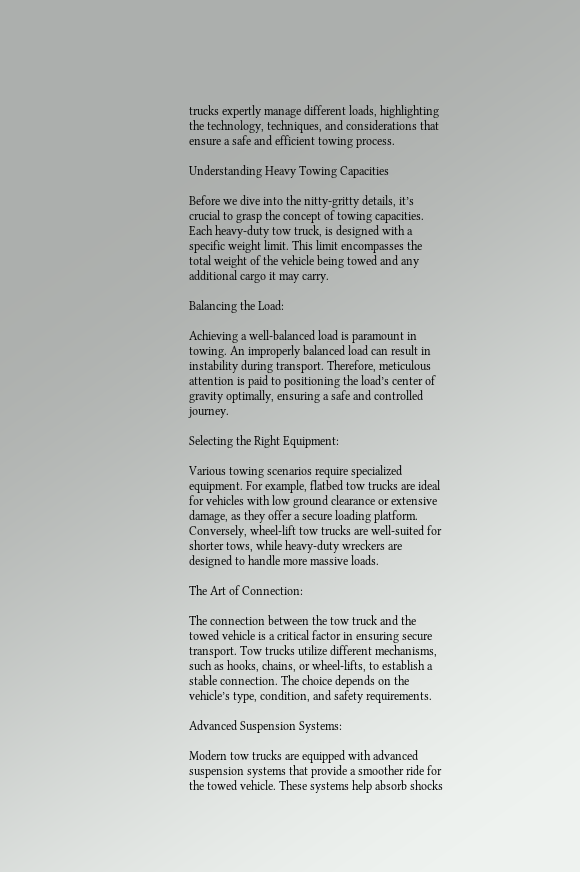trucks expertly manage different loads, highlighting the technology, techniques, and considerations that ensure a safe and efficient towing process.

Understanding Heavy Towing Capacities

Before we dive into the nitty-gritty details, it’s crucial to grasp the concept of towing capacities. Each heavy-duty tow truck, is designed with a specific weight limit. This limit encompasses the total weight of the vehicle being towed and any additional cargo it may carry.

Balancing the Load:

Achieving a well-balanced load is paramount in towing. An improperly balanced load can result in instability during transport. Therefore, meticulous attention is paid to positioning the load’s center of gravity optimally, ensuring a safe and controlled journey.

Selecting the Right Equipment:

Various towing scenarios require specialized equipment. For example, flatbed tow trucks are ideal for vehicles with low ground clearance or extensive damage, as they offer a secure loading platform. Conversely, wheel-lift tow trucks are well-suited for shorter tows, while heavy-duty wreckers are designed to handle more massive loads.

The Art of Connection:

The connection between the tow truck and the towed vehicle is a critical factor in ensuring secure transport. Tow trucks utilize different mechanisms, such as hooks, chains, or wheel-lifts, to establish a stable connection. The choice depends on the vehicle’s type, condition, and safety requirements.

Advanced Suspension Systems:

Modern tow trucks are equipped with advanced suspension systems that provide a smoother ride for the towed vehicle. These systems help absorb shocks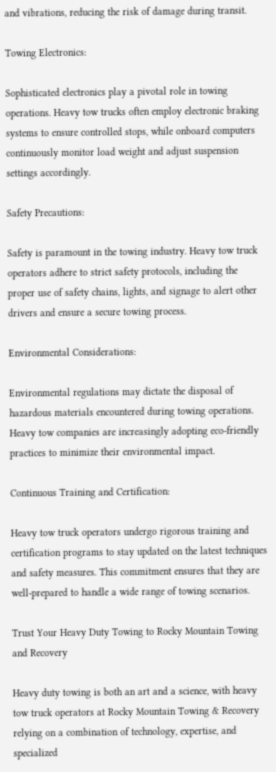and vibrations, reducing the risk of damage during transit.

Towing Electronics:

Sophisticated electronics play a pivotal role in towing operations. Heavy tow trucks often employ electronic braking systems to ensure controlled stops, while onboard computers continuously monitor load weight and adjust suspension settings accordingly.

Safety Precautions:

Safety is paramount in the towing industry. Heavy tow truck operators adhere to strict safety protocols, including the proper use of safety chains, lights, and signage to alert other drivers and ensure a secure towing process.

Environmental Considerations:

Environmental regulations may dictate the disposal of hazardous materials encountered during towing operations. Heavy tow companies are increasingly adopting eco-friendly practices to minimize their environmental impact.

Continuous Training and Certification:

Heavy tow truck operators undergo rigorous training and certification programs to stay updated on the latest techniques and safety measures. This commitment ensures that they are well-prepared to handle a wide range of towing scenarios.

Trust Your Heavy Duty Towing to Rocky Mountain Towing and Recovery

Heavy duty towing is both an art and a science, with heavy tow truck operators at Rocky Mountain Towing & Recovery relying on a combination of technology, expertise, and specialized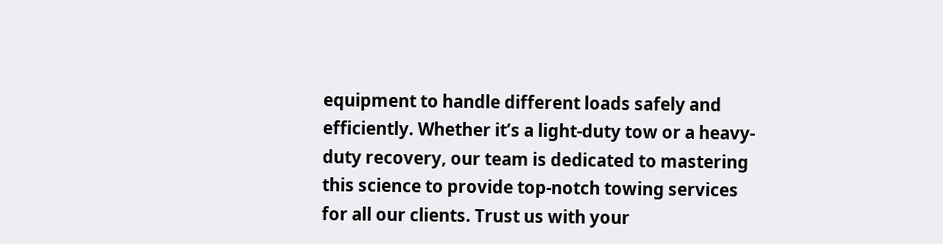equipment to handle different loads safely and efficiently. Whether it’s a light-duty tow or a heavy-duty recovery, our team is dedicated to mastering this science to provide top-notch towing services for all our clients. Trust us with your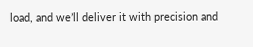load, and we’ll deliver it with precision and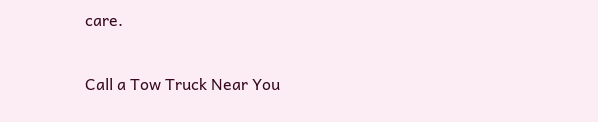care.

Call a Tow Truck Near You